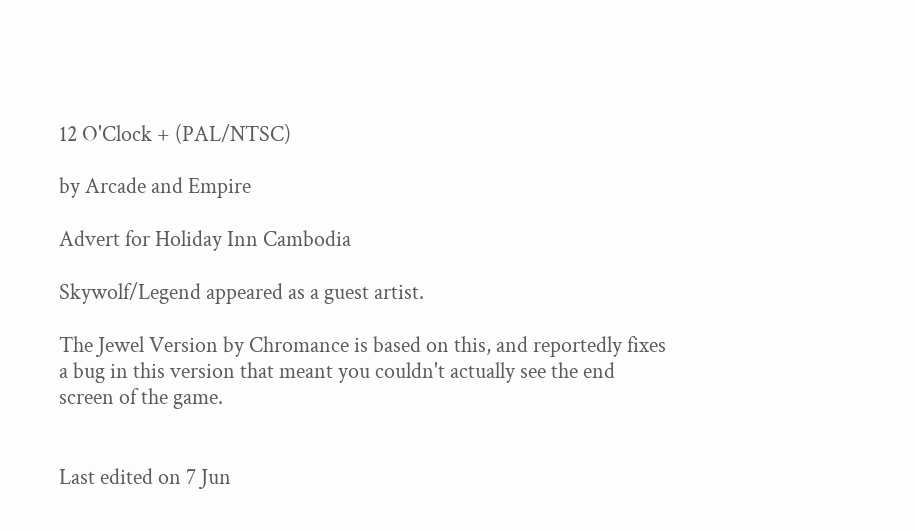12 O'Clock + (PAL/NTSC)

by Arcade and Empire

Advert for Holiday Inn Cambodia

Skywolf/Legend appeared as a guest artist.

The Jewel Version by Chromance is based on this, and reportedly fixes a bug in this version that meant you couldn't actually see the end screen of the game.


Last edited on 7 Jun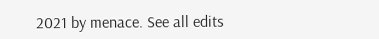2021 by menace. See all edits